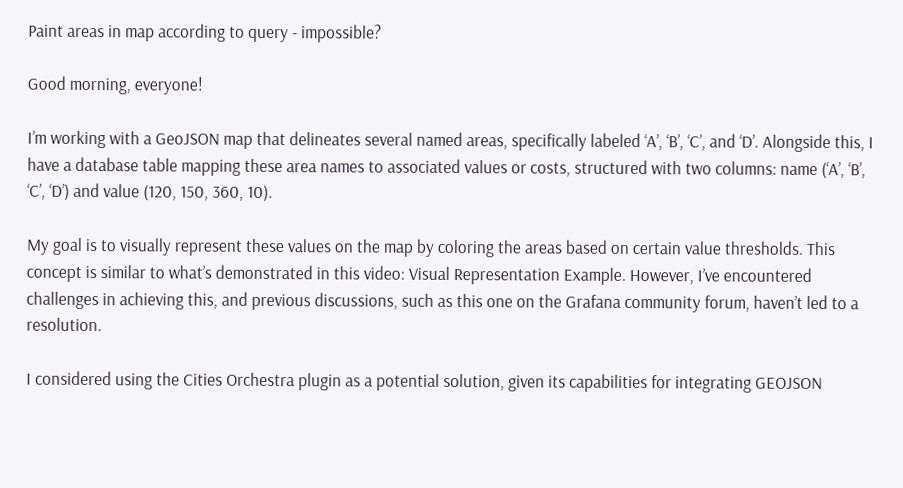Paint areas in map according to query - impossible?

Good morning, everyone!

I’m working with a GeoJSON map that delineates several named areas, specifically labeled ‘A’, ‘B’, ‘C’, and ‘D’. Alongside this, I have a database table mapping these area names to associated values or costs, structured with two columns: name (‘A’, ‘B’, ‘C’, ‘D’) and value (120, 150, 360, 10).

My goal is to visually represent these values on the map by coloring the areas based on certain value thresholds. This concept is similar to what’s demonstrated in this video: Visual Representation Example. However, I’ve encountered challenges in achieving this, and previous discussions, such as this one on the Grafana community forum, haven’t led to a resolution.

I considered using the Cities Orchestra plugin as a potential solution, given its capabilities for integrating GEOJSON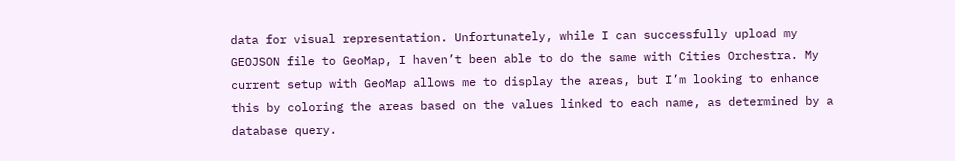data for visual representation. Unfortunately, while I can successfully upload my GEOJSON file to GeoMap, I haven’t been able to do the same with Cities Orchestra. My current setup with GeoMap allows me to display the areas, but I’m looking to enhance this by coloring the areas based on the values linked to each name, as determined by a database query.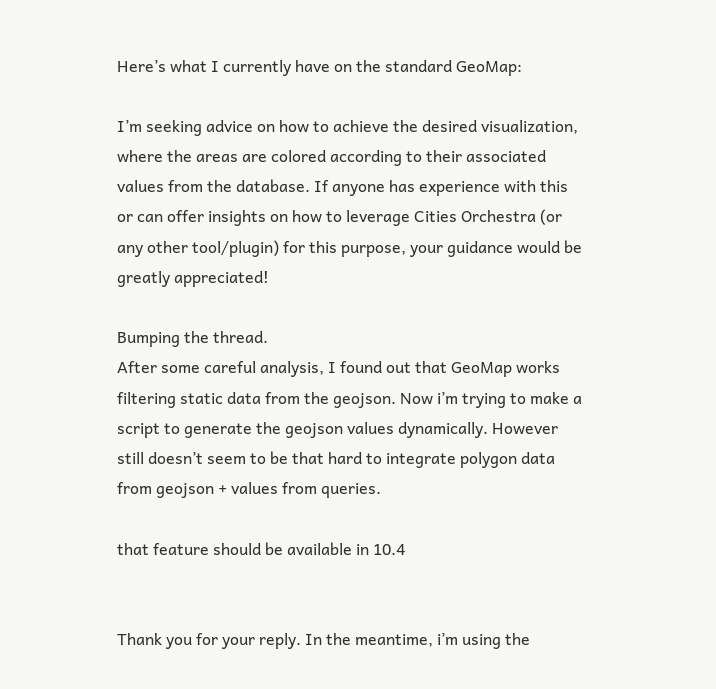Here’s what I currently have on the standard GeoMap:

I’m seeking advice on how to achieve the desired visualization, where the areas are colored according to their associated values from the database. If anyone has experience with this or can offer insights on how to leverage Cities Orchestra (or any other tool/plugin) for this purpose, your guidance would be greatly appreciated!

Bumping the thread.
After some careful analysis, I found out that GeoMap works filtering static data from the geojson. Now i’m trying to make a script to generate the geojson values dynamically. However still doesn’t seem to be that hard to integrate polygon data from geojson + values from queries.

that feature should be available in 10.4


Thank you for your reply. In the meantime, i’m using the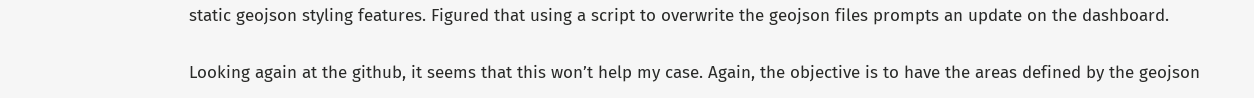static geojson styling features. Figured that using a script to overwrite the geojson files prompts an update on the dashboard.

Looking again at the github, it seems that this won’t help my case. Again, the objective is to have the areas defined by the geojson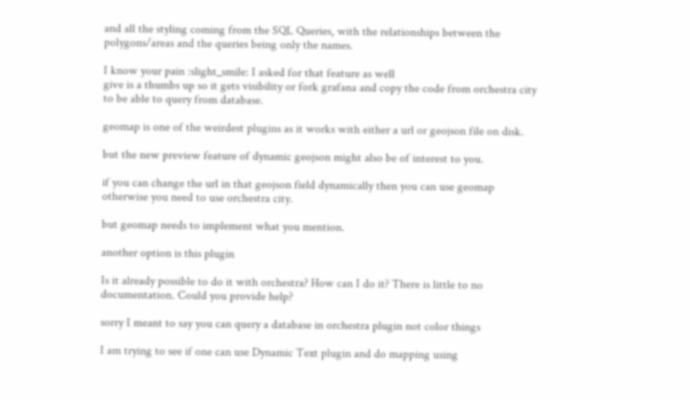and all the styling coming from the SQL Queries, with the relationships between the polygons/areas and the queries being only the names.

I know your pain :slight_smile: I asked for that feature as well
give is a thumbs up so it gets visibility or fork grafana and copy the code from orchestra city to be able to query from database.

geomap is one of the weirdest plugins as it works with either a url or geojson file on disk.

but the new preview feature of dynamic geojson might also be of interest to you.

if you can change the url in that geojson field dynamically then you can use geomap otherwise you need to use orchestra city.

but geomap needs to implement what you mention.

another option is this plugin

Is it already possible to do it with orchestra? How can I do it? There is little to no documentation. Could you provide help?

sorry I meant to say you can query a database in orchestra plugin not color things

I am trying to see if one can use Dynamic Text plugin and do mapping using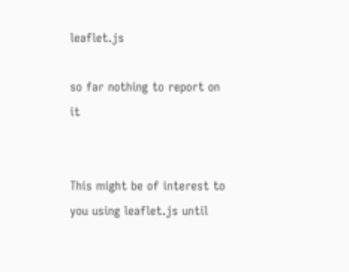leaflet.js

so far nothing to report on it


This might be of interest to you using leaflet.js until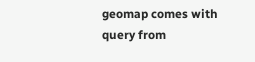geomap comes with query from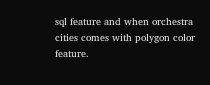sql feature and when orchestra cities comes with polygon color feature.